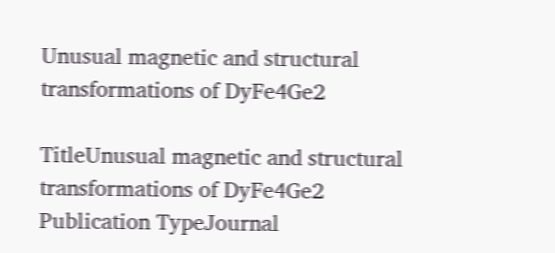Unusual magnetic and structural transformations of DyFe4Ge2

TitleUnusual magnetic and structural transformations of DyFe4Ge2
Publication TypeJournal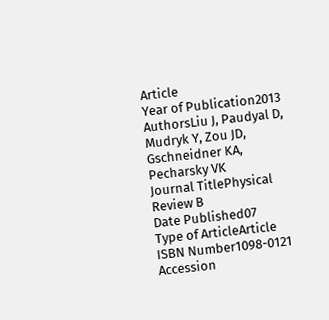Article
Year of Publication2013
AuthorsLiu J, Paudyal D, Mudryk Y, Zou JD, Gschneidner KA, Pecharsky VK
Journal TitlePhysical Review B
Date Published07
Type of ArticleArticle
ISBN Number1098-0121
Accession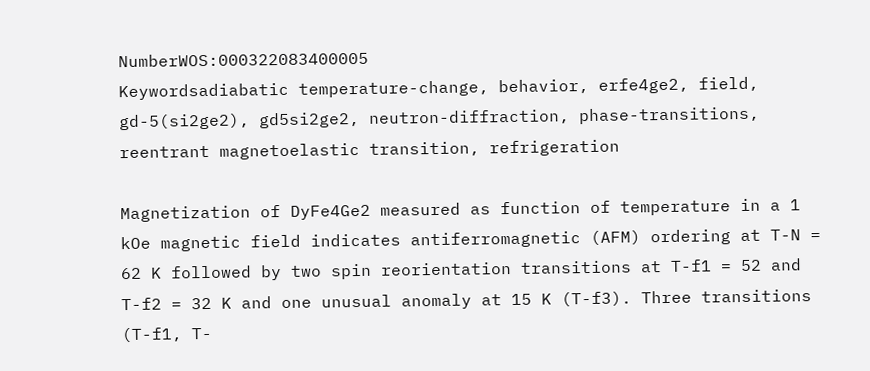NumberWOS:000322083400005
Keywordsadiabatic temperature-change, behavior, erfe4ge2, field, gd-5(si2ge2), gd5si2ge2, neutron-diffraction, phase-transitions, reentrant magnetoelastic transition, refrigeration

Magnetization of DyFe4Ge2 measured as function of temperature in a 1 kOe magnetic field indicates antiferromagnetic (AFM) ordering at T-N = 62 K followed by two spin reorientation transitions at T-f1 = 52 and T-f2 = 32 K and one unusual anomaly at 15 K (T-f3). Three transitions (T-f1, T-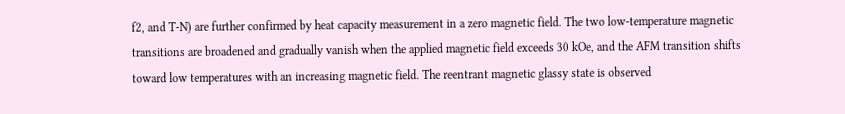f2, and T-N) are further confirmed by heat capacity measurement in a zero magnetic field. The two low-temperature magnetic transitions are broadened and gradually vanish when the applied magnetic field exceeds 30 kOe, and the AFM transition shifts toward low temperatures with an increasing magnetic field. The reentrant magnetic glassy state is observed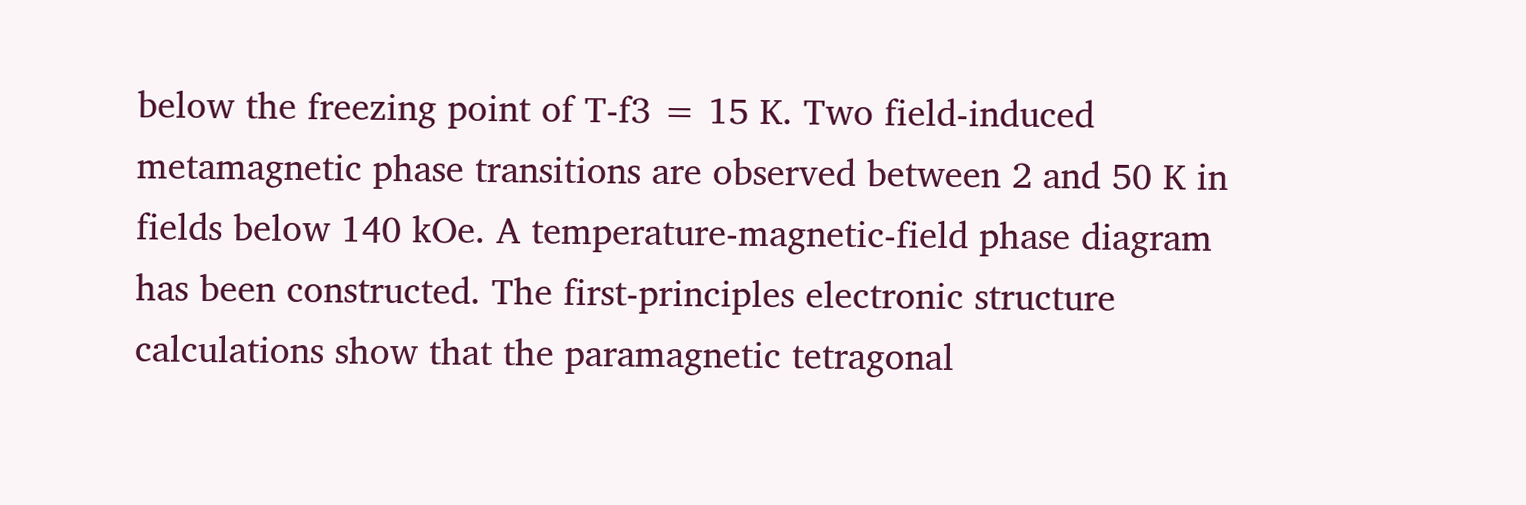below the freezing point of T-f3 = 15 K. Two field-induced metamagnetic phase transitions are observed between 2 and 50 K in fields below 140 kOe. A temperature-magnetic-field phase diagram has been constructed. The first-principles electronic structure calculations show that the paramagnetic tetragonal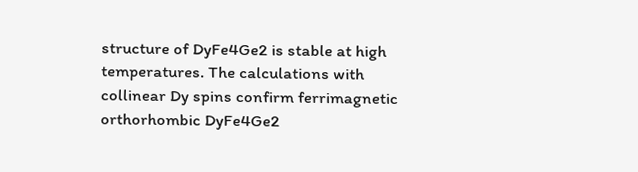structure of DyFe4Ge2 is stable at high temperatures. The calculations with collinear Dy spins confirm ferrimagnetic orthorhombic DyFe4Ge2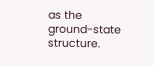as the ground-state structure.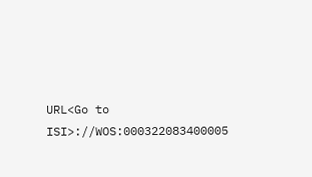URL<Go to ISI>://WOS:000322083400005